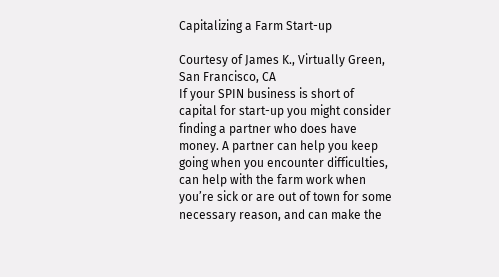Capitalizing a Farm Start-up

Courtesy of James K., Virtually Green, San Francisco, CA
If your SPIN business is short of capital for start-up you might consider finding a partner who does have money. A partner can help you keep going when you encounter difficulties, can help with the farm work when you’re sick or are out of town for some necessary reason, and can make the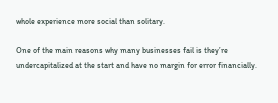whole experience more social than solitary.

One of the main reasons why many businesses fail is they’re undercapitalized at the start and have no margin for error financially.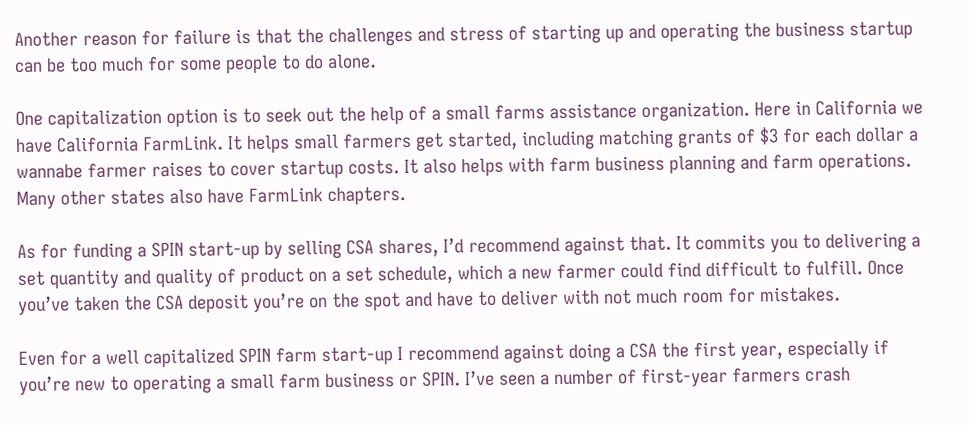Another reason for failure is that the challenges and stress of starting up and operating the business startup can be too much for some people to do alone.

One capitalization option is to seek out the help of a small farms assistance organization. Here in California we have California FarmLink. It helps small farmers get started, including matching grants of $3 for each dollar a wannabe farmer raises to cover startup costs. It also helps with farm business planning and farm operations. Many other states also have FarmLink chapters.

As for funding a SPIN start-up by selling CSA shares, I’d recommend against that. It commits you to delivering a set quantity and quality of product on a set schedule, which a new farmer could find difficult to fulfill. Once you’ve taken the CSA deposit you’re on the spot and have to deliver with not much room for mistakes.

Even for a well capitalized SPIN farm start-up I recommend against doing a CSA the first year, especially if you’re new to operating a small farm business or SPIN. I’ve seen a number of first-year farmers crash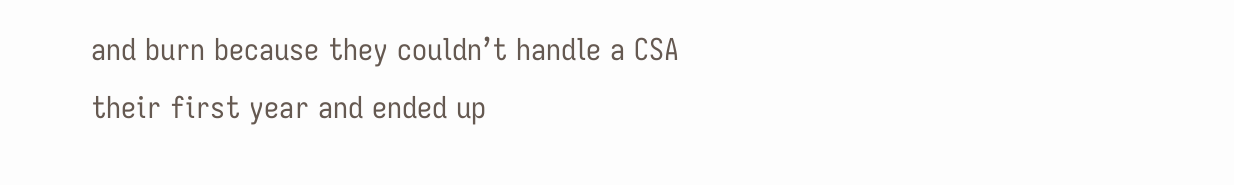and burn because they couldn’t handle a CSA their first year and ended up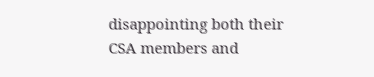disappointing both their CSA members and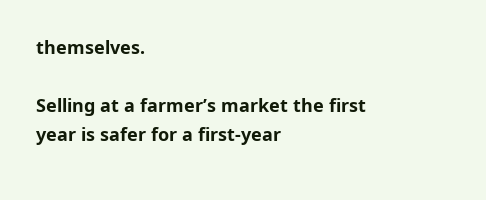themselves.

Selling at a farmer’s market the first year is safer for a first-year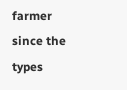farmer since the types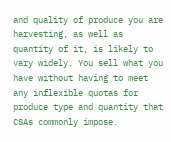and quality of produce you are harvesting, as well as quantity of it, is likely to vary widely. You sell what you have without having to meet any inflexible quotas for produce type and quantity that CSAs commonly impose.